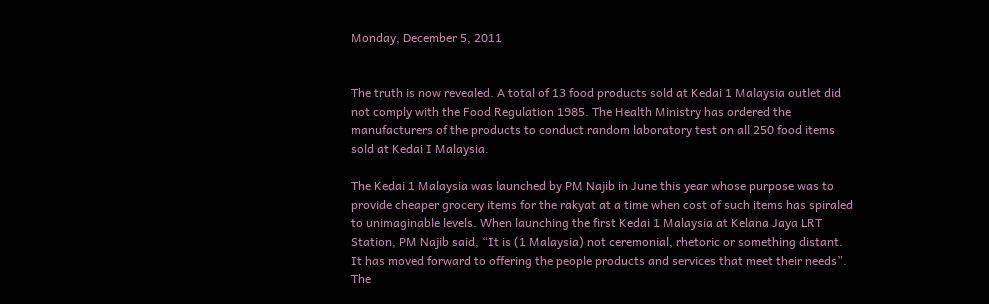Monday, December 5, 2011


The truth is now revealed. A total of 13 food products sold at Kedai 1 Malaysia outlet did not comply with the Food Regulation 1985. The Health Ministry has ordered the manufacturers of the products to conduct random laboratory test on all 250 food items sold at Kedai I Malaysia.

The Kedai 1 Malaysia was launched by PM Najib in June this year whose purpose was to provide cheaper grocery items for the rakyat at a time when cost of such items has spiraled to unimaginable levels. When launching the first Kedai 1 Malaysia at Kelana Jaya LRT Station, PM Najib said, “It is (1 Malaysia) not ceremonial, rhetoric or something distant. It has moved forward to offering the people products and services that meet their needs”. The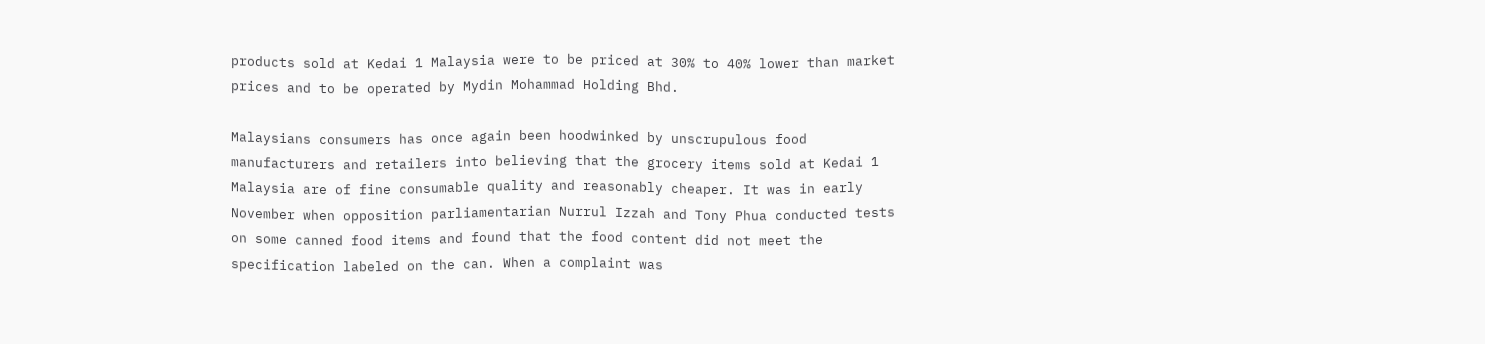products sold at Kedai 1 Malaysia were to be priced at 30% to 40% lower than market prices and to be operated by Mydin Mohammad Holding Bhd.

Malaysians consumers has once again been hoodwinked by unscrupulous food manufacturers and retailers into believing that the grocery items sold at Kedai 1 Malaysia are of fine consumable quality and reasonably cheaper. It was in early November when opposition parliamentarian Nurrul Izzah and Tony Phua conducted tests on some canned food items and found that the food content did not meet the specification labeled on the can. When a complaint was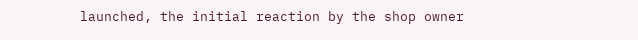launched, the initial reaction by the shop owner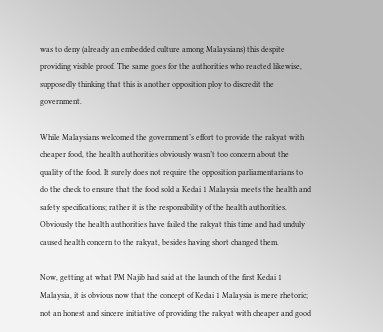was to deny (already an embedded culture among Malaysians) this despite providing visible proof. The same goes for the authorities who reacted likewise, supposedly thinking that this is another opposition ploy to discredit the government.

While Malaysians welcomed the government’s effort to provide the rakyat with cheaper food, the health authorities obviously wasn’t too concern about the quality of the food. It surely does not require the opposition parliamentarians to do the check to ensure that the food sold a Kedai 1 Malaysia meets the health and safety specifications; rather it is the responsibility of the health authorities. Obviously the health authorities have failed the rakyat this time and had unduly caused health concern to the rakyat, besides having short changed them.

Now, getting at what PM Najib had said at the launch of the first Kedai 1 Malaysia, it is obvious now that the concept of Kedai 1 Malaysia is mere rhetoric; not an honest and sincere initiative of providing the rakyat with cheaper and good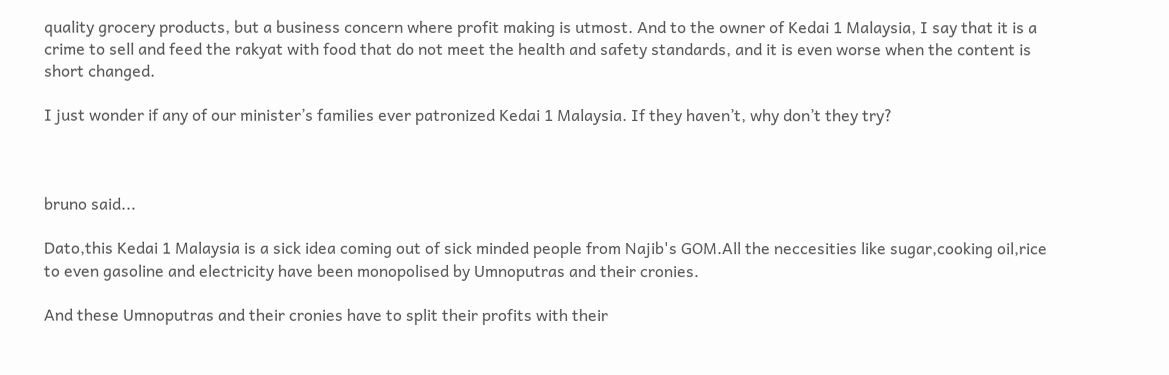quality grocery products, but a business concern where profit making is utmost. And to the owner of Kedai 1 Malaysia, I say that it is a crime to sell and feed the rakyat with food that do not meet the health and safety standards, and it is even worse when the content is short changed.

I just wonder if any of our minister’s families ever patronized Kedai 1 Malaysia. If they haven’t, why don’t they try?



bruno said...

Dato,this Kedai 1 Malaysia is a sick idea coming out of sick minded people from Najib's GOM.All the neccesities like sugar,cooking oil,rice to even gasoline and electricity have been monopolised by Umnoputras and their cronies.

And these Umnoputras and their cronies have to split their profits with their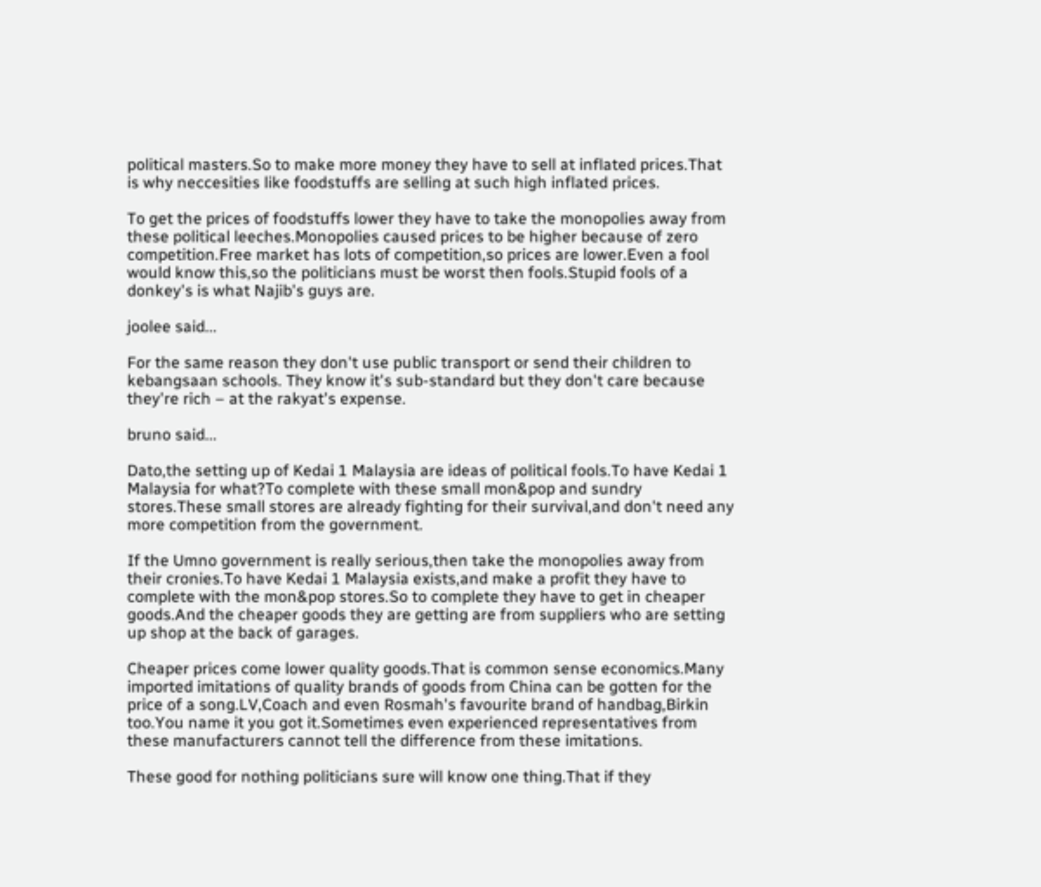political masters.So to make more money they have to sell at inflated prices.That is why neccesities like foodstuffs are selling at such high inflated prices.

To get the prices of foodstuffs lower they have to take the monopolies away from these political leeches.Monopolies caused prices to be higher because of zero competition.Free market has lots of competition,so prices are lower.Even a fool would know this,so the politicians must be worst then fools.Stupid fools of a donkey's is what Najib's guys are.

joolee said...

For the same reason they don't use public transport or send their children to kebangsaan schools. They know it's sub-standard but they don't care because they're rich – at the rakyat's expense.

bruno said...

Dato,the setting up of Kedai 1 Malaysia are ideas of political fools.To have Kedai 1 Malaysia for what?To complete with these small mon&pop and sundry stores.These small stores are already fighting for their survival,and don't need any more competition from the government.

If the Umno government is really serious,then take the monopolies away from their cronies.To have Kedai 1 Malaysia exists,and make a profit they have to complete with the mon&pop stores.So to complete they have to get in cheaper goods.And the cheaper goods they are getting are from suppliers who are setting up shop at the back of garages.

Cheaper prices come lower quality goods.That is common sense economics.Many imported imitations of quality brands of goods from China can be gotten for the price of a song.LV,Coach and even Rosmah's favourite brand of handbag,Birkin too.You name it you got it.Sometimes even experienced representatives from these manufacturers cannot tell the difference from these imitations.

These good for nothing politicians sure will know one thing.That if they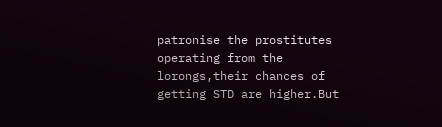patronise the prostitutes operating from the lorongs,their chances of getting STD are higher.But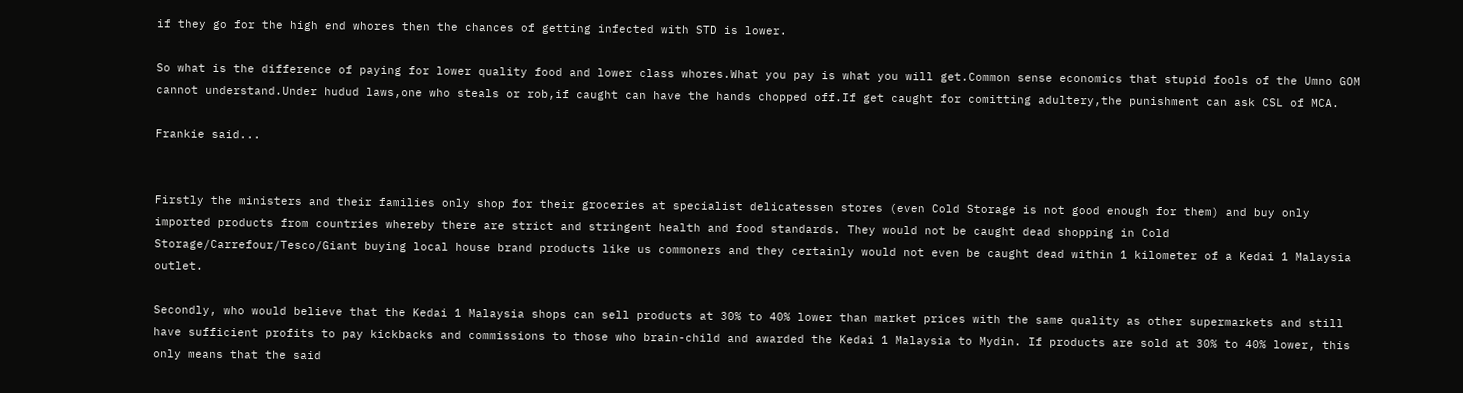if they go for the high end whores then the chances of getting infected with STD is lower.

So what is the difference of paying for lower quality food and lower class whores.What you pay is what you will get.Common sense economics that stupid fools of the Umno GOM cannot understand.Under hudud laws,one who steals or rob,if caught can have the hands chopped off.If get caught for comitting adultery,the punishment can ask CSL of MCA.

Frankie said...


Firstly the ministers and their families only shop for their groceries at specialist delicatessen stores (even Cold Storage is not good enough for them) and buy only imported products from countries whereby there are strict and stringent health and food standards. They would not be caught dead shopping in Cold Storage/Carrefour/Tesco/Giant buying local house brand products like us commoners and they certainly would not even be caught dead within 1 kilometer of a Kedai 1 Malaysia outlet.

Secondly, who would believe that the Kedai 1 Malaysia shops can sell products at 30% to 40% lower than market prices with the same quality as other supermarkets and still have sufficient profits to pay kickbacks and commissions to those who brain-child and awarded the Kedai 1 Malaysia to Mydin. If products are sold at 30% to 40% lower, this only means that the said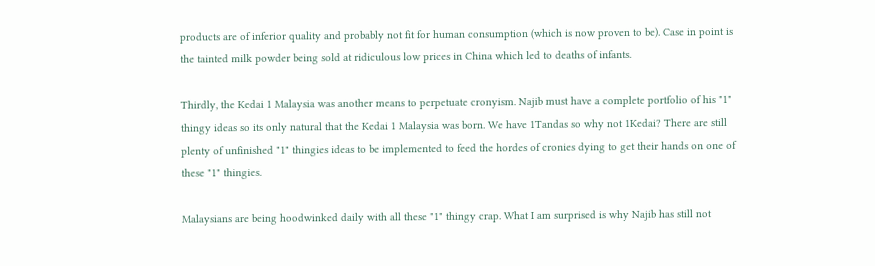products are of inferior quality and probably not fit for human consumption (which is now proven to be). Case in point is the tainted milk powder being sold at ridiculous low prices in China which led to deaths of infants.

Thirdly, the Kedai 1 Malaysia was another means to perpetuate cronyism. Najib must have a complete portfolio of his "1" thingy ideas so its only natural that the Kedai 1 Malaysia was born. We have 1Tandas so why not 1Kedai? There are still plenty of unfinished "1" thingies ideas to be implemented to feed the hordes of cronies dying to get their hands on one of these "1" thingies.

Malaysians are being hoodwinked daily with all these "1" thingy crap. What I am surprised is why Najib has still not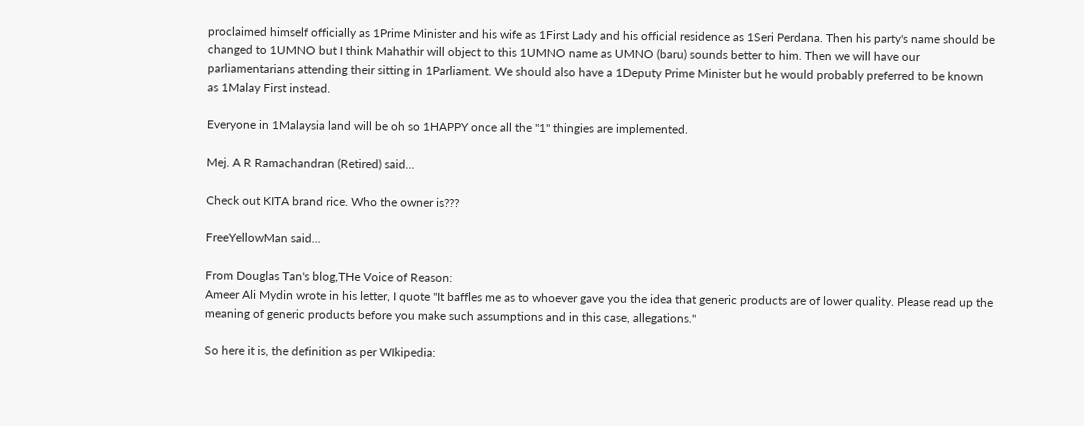proclaimed himself officially as 1Prime Minister and his wife as 1First Lady and his official residence as 1Seri Perdana. Then his party's name should be changed to 1UMNO but I think Mahathir will object to this 1UMNO name as UMNO (baru) sounds better to him. Then we will have our parliamentarians attending their sitting in 1Parliament. We should also have a 1Deputy Prime Minister but he would probably preferred to be known as 1Malay First instead.

Everyone in 1Malaysia land will be oh so 1HAPPY once all the "1" thingies are implemented.

Mej. A R Ramachandran (Retired) said...

Check out KITA brand rice. Who the owner is???

FreeYellowMan said...

From Douglas Tan's blog,THe Voice of Reason:
Ameer Ali Mydin wrote in his letter, I quote "It baffles me as to whoever gave you the idea that generic products are of lower quality. Please read up the meaning of generic products before you make such assumptions and in this case, allegations."

So here it is, the definition as per WIkipedia: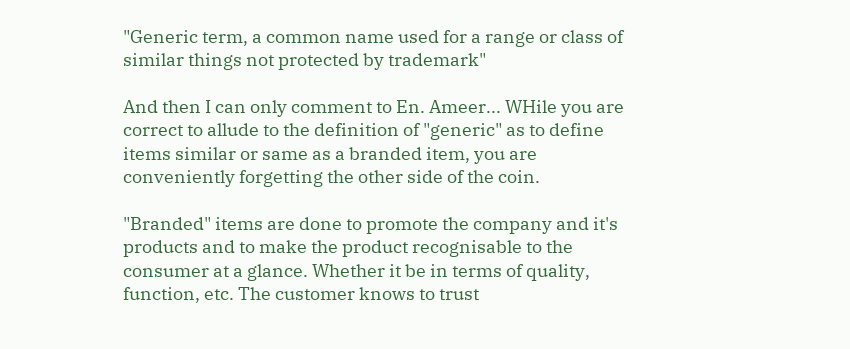"Generic term, a common name used for a range or class of similar things not protected by trademark"

And then I can only comment to En. Ameer... WHile you are correct to allude to the definition of "generic" as to define items similar or same as a branded item, you are conveniently forgetting the other side of the coin.

"Branded" items are done to promote the company and it's products and to make the product recognisable to the consumer at a glance. Whether it be in terms of quality, function, etc. The customer knows to trust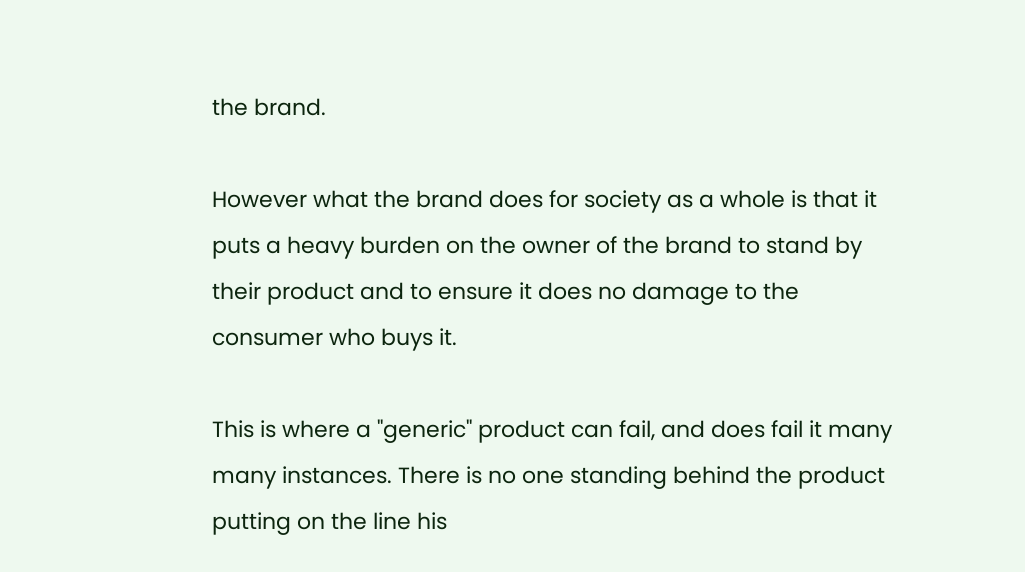the brand.

However what the brand does for society as a whole is that it puts a heavy burden on the owner of the brand to stand by their product and to ensure it does no damage to the consumer who buys it.

This is where a "generic" product can fail, and does fail it many many instances. There is no one standing behind the product putting on the line his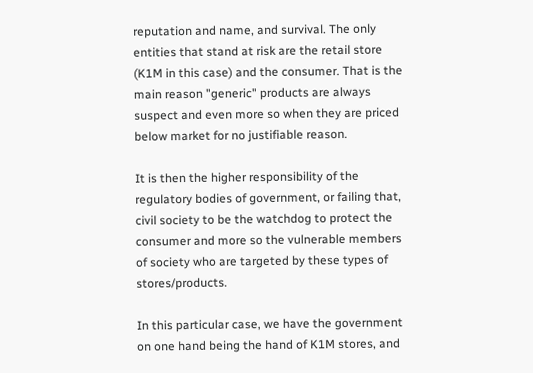reputation and name, and survival. The only entities that stand at risk are the retail store (K1M in this case) and the consumer. That is the main reason "generic" products are always suspect and even more so when they are priced below market for no justifiable reason.

It is then the higher responsibility of the regulatory bodies of government, or failing that, civil society to be the watchdog to protect the consumer and more so the vulnerable members of society who are targeted by these types of stores/products.

In this particular case, we have the government on one hand being the hand of K1M stores, and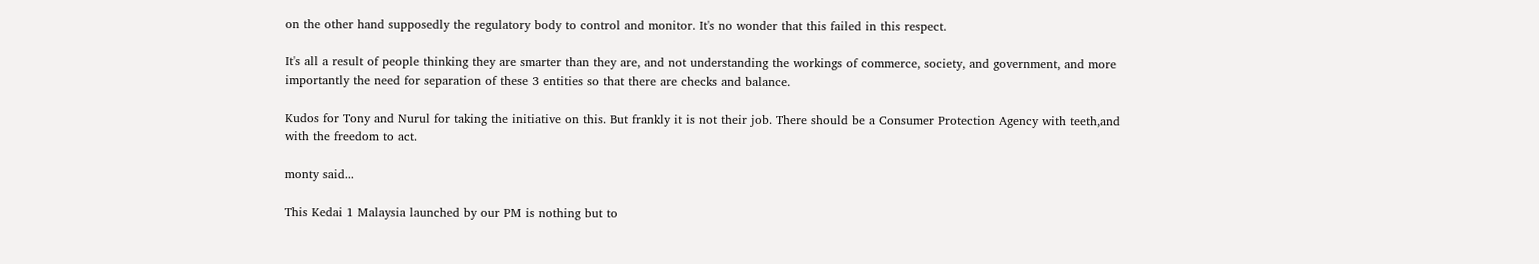on the other hand supposedly the regulatory body to control and monitor. It's no wonder that this failed in this respect.

It's all a result of people thinking they are smarter than they are, and not understanding the workings of commerce, society, and government, and more importantly the need for separation of these 3 entities so that there are checks and balance.

Kudos for Tony and Nurul for taking the initiative on this. But frankly it is not their job. There should be a Consumer Protection Agency with teeth,and with the freedom to act.

monty said...

This Kedai 1 Malaysia launched by our PM is nothing but to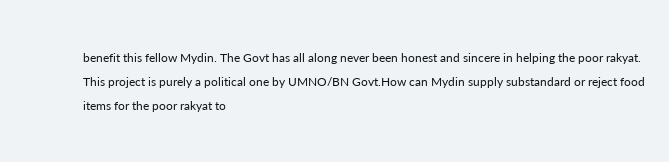benefit this fellow Mydin. The Govt has all along never been honest and sincere in helping the poor rakyat. This project is purely a political one by UMNO/BN Govt.How can Mydin supply substandard or reject food items for the poor rakyat to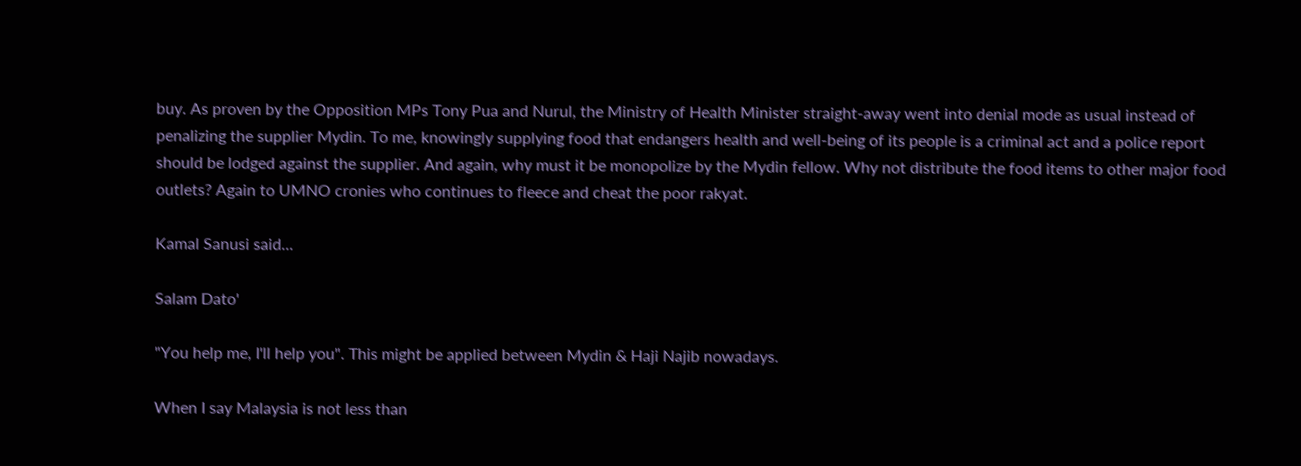buy. As proven by the Opposition MPs Tony Pua and Nurul, the Ministry of Health Minister straight-away went into denial mode as usual instead of penalizing the supplier Mydin. To me, knowingly supplying food that endangers health and well-being of its people is a criminal act and a police report should be lodged against the supplier. And again, why must it be monopolize by the Mydin fellow. Why not distribute the food items to other major food outlets? Again to UMNO cronies who continues to fleece and cheat the poor rakyat.

Kamal Sanusi said...

Salam Dato'

"You help me, I'll help you". This might be applied between Mydin & Haji Najib nowadays.

When I say Malaysia is not less than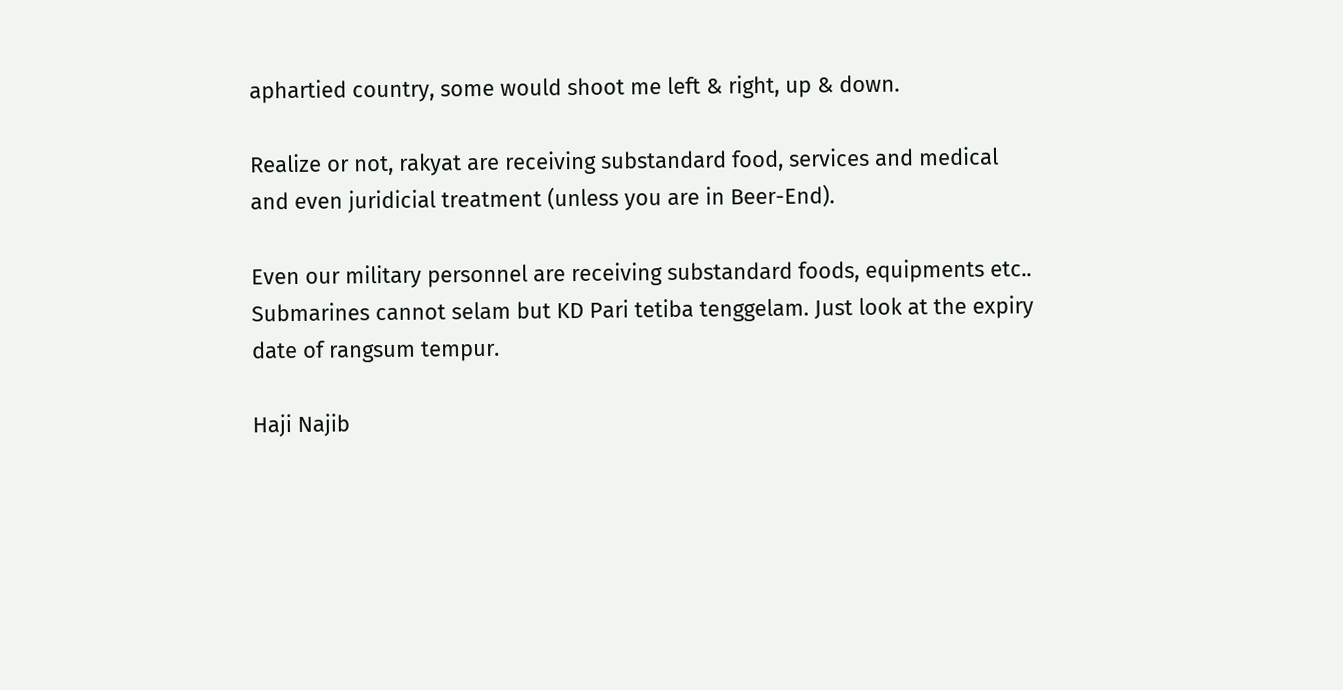aphartied country, some would shoot me left & right, up & down.

Realize or not, rakyat are receiving substandard food, services and medical and even juridicial treatment (unless you are in Beer-End).

Even our military personnel are receiving substandard foods, equipments etc.. Submarines cannot selam but KD Pari tetiba tenggelam. Just look at the expiry date of rangsum tempur.

Haji Najib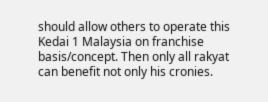should allow others to operate this Kedai 1 Malaysia on franchise basis/concept. Then only all rakyat can benefit not only his cronies.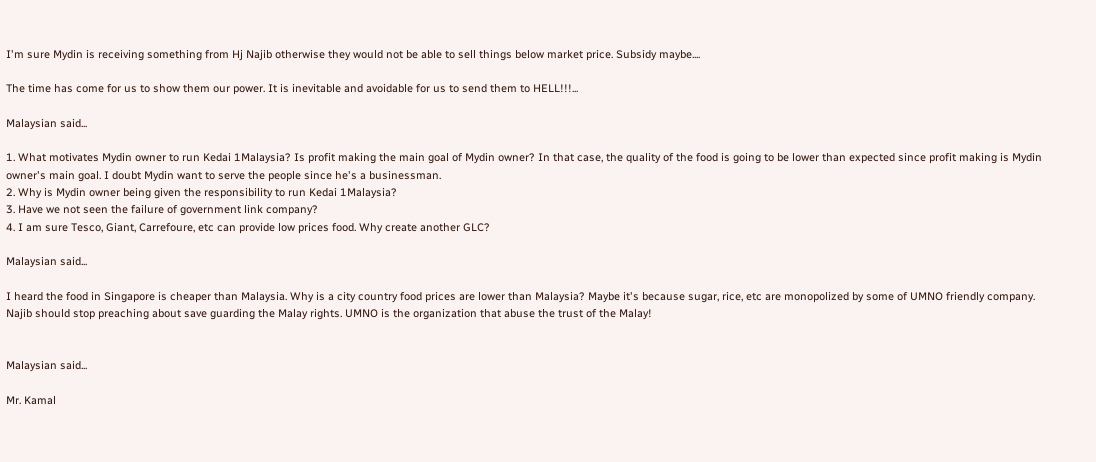I'm sure Mydin is receiving something from Hj Najib otherwise they would not be able to sell things below market price. Subsidy maybe....

The time has come for us to show them our power. It is inevitable and avoidable for us to send them to HELL!!!...

Malaysian said...

1. What motivates Mydin owner to run Kedai 1Malaysia? Is profit making the main goal of Mydin owner? In that case, the quality of the food is going to be lower than expected since profit making is Mydin owner's main goal. I doubt Mydin want to serve the people since he's a businessman.
2. Why is Mydin owner being given the responsibility to run Kedai 1Malaysia?
3. Have we not seen the failure of government link company?
4. I am sure Tesco, Giant, Carrefoure, etc can provide low prices food. Why create another GLC?

Malaysian said...

I heard the food in Singapore is cheaper than Malaysia. Why is a city country food prices are lower than Malaysia? Maybe it's because sugar, rice, etc are monopolized by some of UMNO friendly company. Najib should stop preaching about save guarding the Malay rights. UMNO is the organization that abuse the trust of the Malay!


Malaysian said...

Mr. Kamal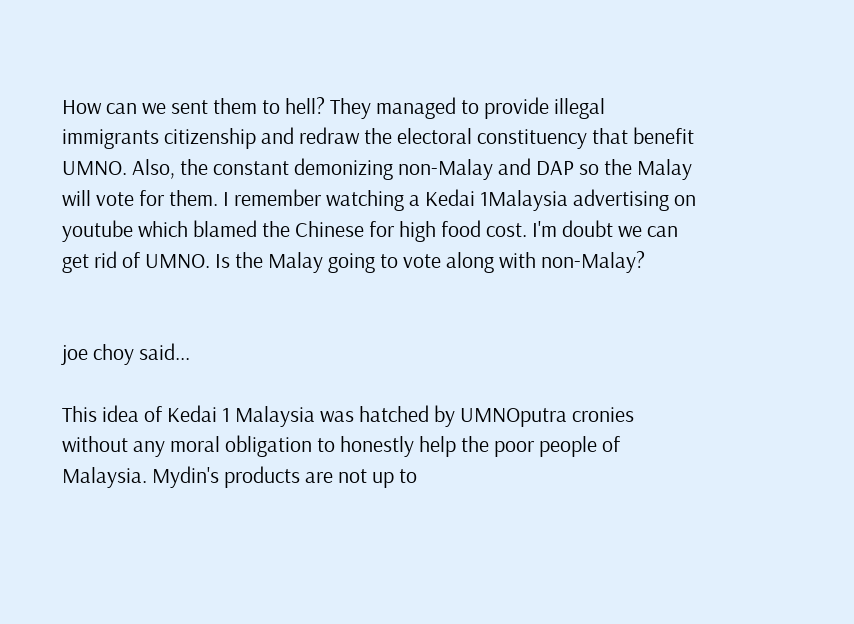How can we sent them to hell? They managed to provide illegal immigrants citizenship and redraw the electoral constituency that benefit UMNO. Also, the constant demonizing non-Malay and DAP so the Malay will vote for them. I remember watching a Kedai 1Malaysia advertising on youtube which blamed the Chinese for high food cost. I'm doubt we can get rid of UMNO. Is the Malay going to vote along with non-Malay?


joe choy said...

This idea of Kedai 1 Malaysia was hatched by UMNOputra cronies without any moral obligation to honestly help the poor people of Malaysia. Mydin's products are not up to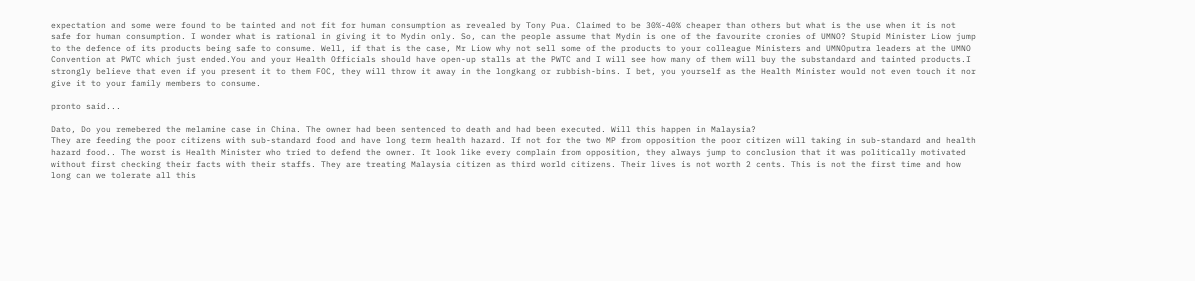expectation and some were found to be tainted and not fit for human consumption as revealed by Tony Pua. Claimed to be 30%-40% cheaper than others but what is the use when it is not safe for human consumption. I wonder what is rational in giving it to Mydin only. So, can the people assume that Mydin is one of the favourite cronies of UMNO? Stupid Minister Liow jump to the defence of its products being safe to consume. Well, if that is the case, Mr Liow why not sell some of the products to your colleague Ministers and UMNOputra leaders at the UMNO Convention at PWTC which just ended.You and your Health Officials should have open-up stalls at the PWTC and I will see how many of them will buy the substandard and tainted products.I strongly believe that even if you present it to them FOC, they will throw it away in the longkang or rubbish-bins. I bet, you yourself as the Health Minister would not even touch it nor give it to your family members to consume.

pronto said...

Dato, Do you remebered the melamine case in China. The owner had been sentenced to death and had been executed. Will this happen in Malaysia?
They are feeding the poor citizens with sub-standard food and have long term health hazard. If not for the two MP from opposition the poor citizen will taking in sub-standard and health hazard food.. The worst is Health Minister who tried to defend the owner. It look like every complain from opposition, they always jump to conclusion that it was politically motivated without first checking their facts with their staffs. They are treating Malaysia citizen as third world citizens. Their lives is not worth 2 cents. This is not the first time and how long can we tolerate all this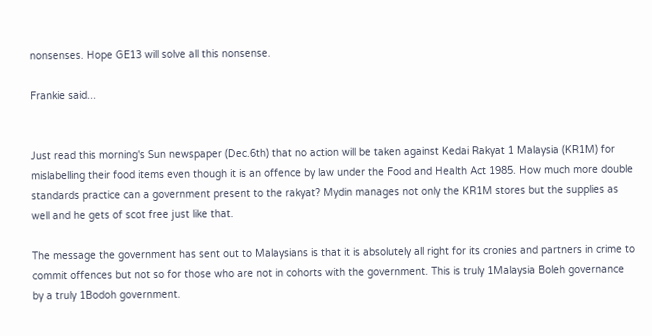nonsenses. Hope GE13 will solve all this nonsense.

Frankie said...


Just read this morning's Sun newspaper (Dec.6th) that no action will be taken against Kedai Rakyat 1 Malaysia (KR1M) for mislabelling their food items even though it is an offence by law under the Food and Health Act 1985. How much more double standards practice can a government present to the rakyat? Mydin manages not only the KR1M stores but the supplies as well and he gets of scot free just like that.

The message the government has sent out to Malaysians is that it is absolutely all right for its cronies and partners in crime to commit offences but not so for those who are not in cohorts with the government. This is truly 1Malaysia Boleh governance by a truly 1Bodoh government.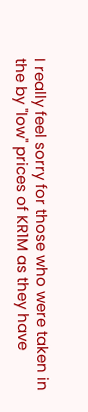I really feel sorry for those who were taken in the by "low" prices of KR1M as they have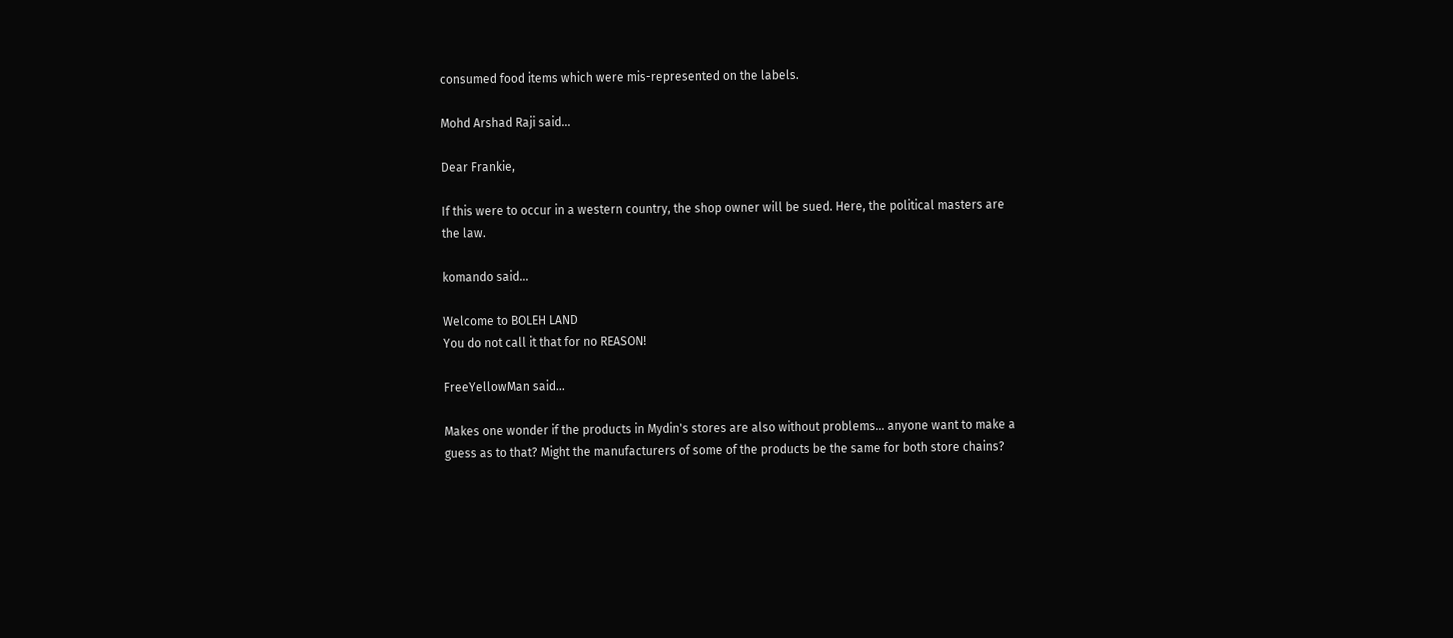consumed food items which were mis-represented on the labels.

Mohd Arshad Raji said...

Dear Frankie,

If this were to occur in a western country, the shop owner will be sued. Here, the political masters are the law.

komando said...

Welcome to BOLEH LAND
You do not call it that for no REASON!

FreeYellowMan said...

Makes one wonder if the products in Mydin's stores are also without problems... anyone want to make a guess as to that? Might the manufacturers of some of the products be the same for both store chains?